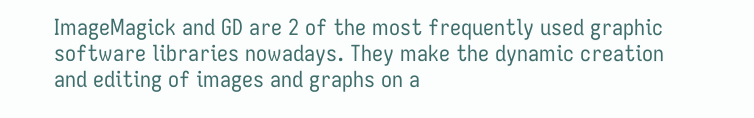ImageMagick and GD are 2 of the most frequently used graphic software libraries nowadays. They make the dynamic creation and editing of images and graphs on a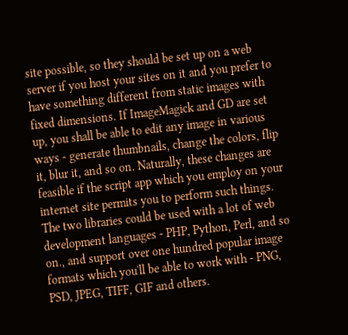site possible, so they should be set up on a web server if you host your sites on it and you prefer to have something different from static images with fixed dimensions. If ImageMagick and GD are set up, you shall be able to edit any image in various ways - generate thumbnails, change the colors, flip it, blur it, and so on. Naturally, these changes are feasible if the script app which you employ on your internet site permits you to perform such things. The two libraries could be used with a lot of web development languages - PHP, Python, Perl, and so on., and support over one hundred popular image formats which you'll be able to work with - PNG, PSD, JPEG, TIFF, GIF and others.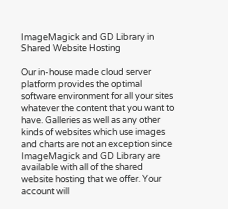ImageMagick and GD Library in Shared Website Hosting

Our in-house made cloud server platform provides the optimal software environment for all your sites whatever the content that you want to have. Galleries as well as any other kinds of websites which use images and charts are not an exception since ImageMagick and GD Library are available with all of the shared website hosting that we offer. Your account will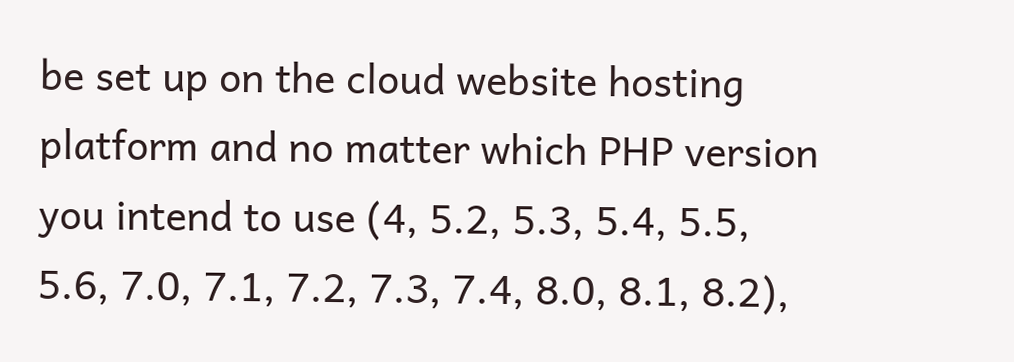be set up on the cloud website hosting platform and no matter which PHP version you intend to use (4, 5.2, 5.3, 5.4, 5.5, 5.6, 7.0, 7.1, 7.2, 7.3, 7.4, 8.0, 8.1, 8.2),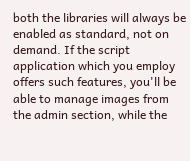both the libraries will always be enabled as standard, not on demand. If the script application which you employ offers such features, you'll be able to manage images from the admin section, while the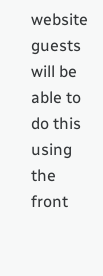website guests will be able to do this using the front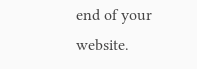end of your website.